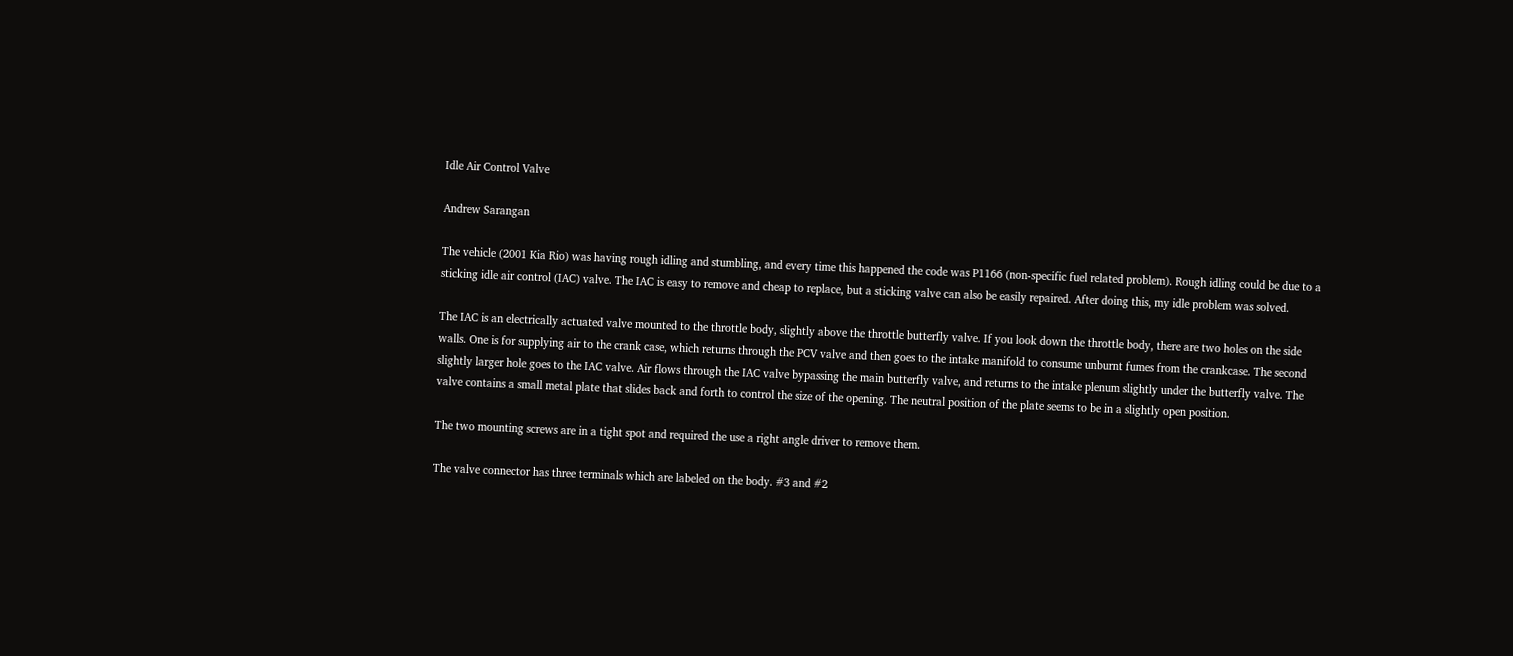Idle Air Control Valve

Andrew Sarangan

The vehicle (2001 Kia Rio) was having rough idling and stumbling, and every time this happened the code was P1166 (non-specific fuel related problem). Rough idling could be due to a sticking idle air control (IAC) valve. The IAC is easy to remove and cheap to replace, but a sticking valve can also be easily repaired. After doing this, my idle problem was solved.

The IAC is an electrically actuated valve mounted to the throttle body, slightly above the throttle butterfly valve. If you look down the throttle body, there are two holes on the side walls. One is for supplying air to the crank case, which returns through the PCV valve and then goes to the intake manifold to consume unburnt fumes from the crankcase. The second slightly larger hole goes to the IAC valve. Air flows through the IAC valve bypassing the main butterfly valve, and returns to the intake plenum slightly under the butterfly valve. The valve contains a small metal plate that slides back and forth to control the size of the opening. The neutral position of the plate seems to be in a slightly open position.

The two mounting screws are in a tight spot and required the use a right angle driver to remove them.

The valve connector has three terminals which are labeled on the body. #3 and #2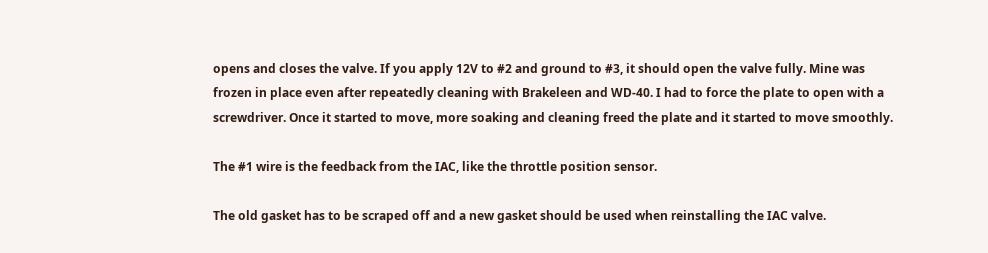opens and closes the valve. If you apply 12V to #2 and ground to #3, it should open the valve fully. Mine was frozen in place even after repeatedly cleaning with Brakeleen and WD-40. I had to force the plate to open with a screwdriver. Once it started to move, more soaking and cleaning freed the plate and it started to move smoothly.

The #1 wire is the feedback from the IAC, like the throttle position sensor.

The old gasket has to be scraped off and a new gasket should be used when reinstalling the IAC valve.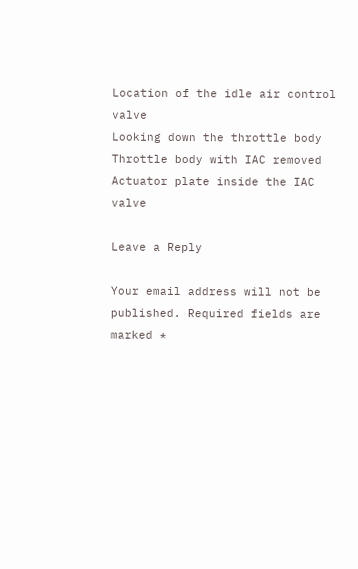Location of the idle air control valve
Looking down the throttle body
Throttle body with IAC removed
Actuator plate inside the IAC valve

Leave a Reply

Your email address will not be published. Required fields are marked *